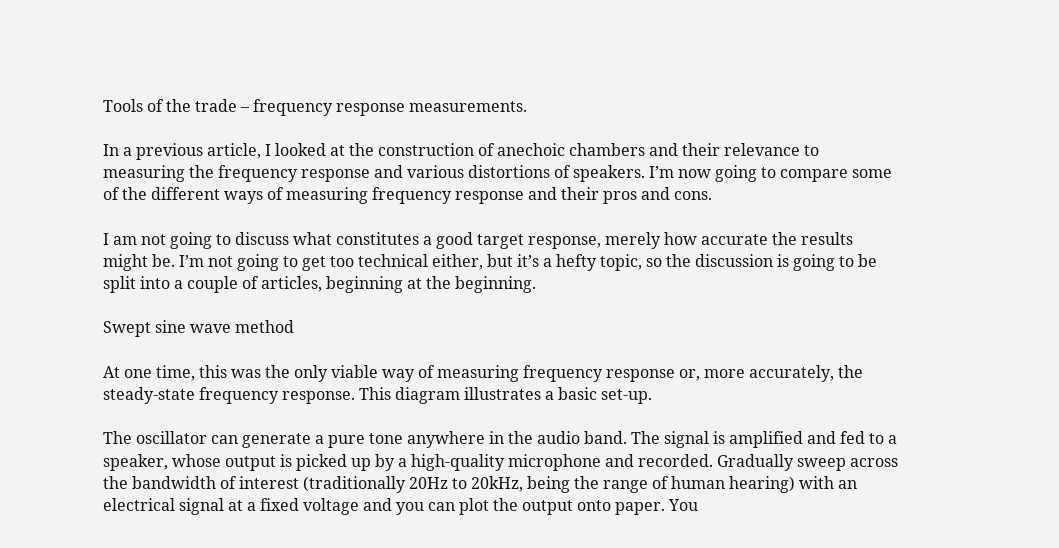Tools of the trade – frequency response measurements.

In a previous article, I looked at the construction of anechoic chambers and their relevance to measuring the frequency response and various distortions of speakers. I’m now going to compare some of the different ways of measuring frequency response and their pros and cons.

I am not going to discuss what constitutes a good target response, merely how accurate the results might be. I’m not going to get too technical either, but it’s a hefty topic, so the discussion is going to be split into a couple of articles, beginning at the beginning.

Swept sine wave method

At one time, this was the only viable way of measuring frequency response or, more accurately, the steady-state frequency response. This diagram illustrates a basic set-up.

The oscillator can generate a pure tone anywhere in the audio band. The signal is amplified and fed to a speaker, whose output is picked up by a high-quality microphone and recorded. Gradually sweep across the bandwidth of interest (traditionally 20Hz to 20kHz, being the range of human hearing) with an electrical signal at a fixed voltage and you can plot the output onto paper. You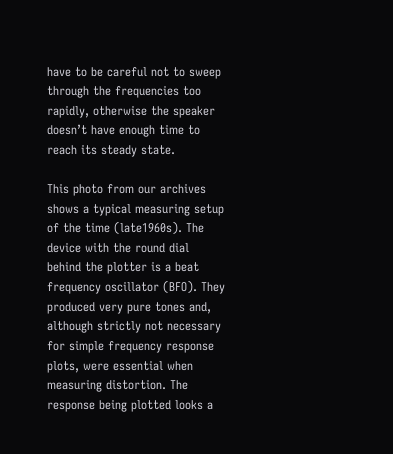have to be careful not to sweep through the frequencies too rapidly, otherwise the speaker doesn’t have enough time to reach its steady state.

This photo from our archives shows a typical measuring setup of the time (late1960s). The device with the round dial behind the plotter is a beat frequency oscillator (BFO). They produced very pure tones and, although strictly not necessary for simple frequency response plots, were essential when measuring distortion. The response being plotted looks a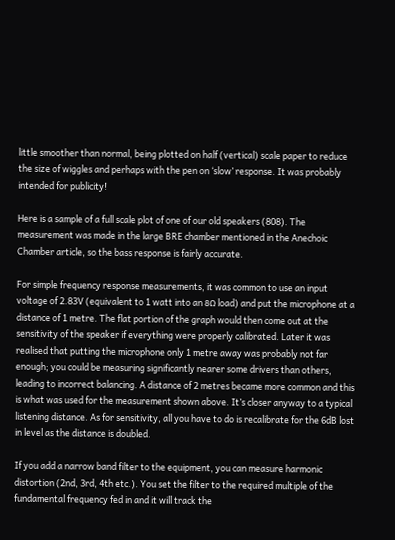little smoother than normal, being plotted on half (vertical) scale paper to reduce the size of wiggles and perhaps with the pen on ‘slow’ response. It was probably intended for publicity!

Here is a sample of a full scale plot of one of our old speakers (808). The measurement was made in the large BRE chamber mentioned in the Anechoic Chamber article, so the bass response is fairly accurate.

For simple frequency response measurements, it was common to use an input voltage of 2.83V (equivalent to 1 watt into an 8Ω load) and put the microphone at a distance of 1 metre. The flat portion of the graph would then come out at the sensitivity of the speaker if everything were properly calibrated. Later it was realised that putting the microphone only 1 metre away was probably not far enough; you could be measuring significantly nearer some drivers than others, leading to incorrect balancing. A distance of 2 metres became more common and this is what was used for the measurement shown above. It’s closer anyway to a typical listening distance. As for sensitivity, all you have to do is recalibrate for the 6dB lost in level as the distance is doubled.

If you add a narrow band filter to the equipment, you can measure harmonic distortion (2nd, 3rd, 4th etc.). You set the filter to the required multiple of the fundamental frequency fed in and it will track the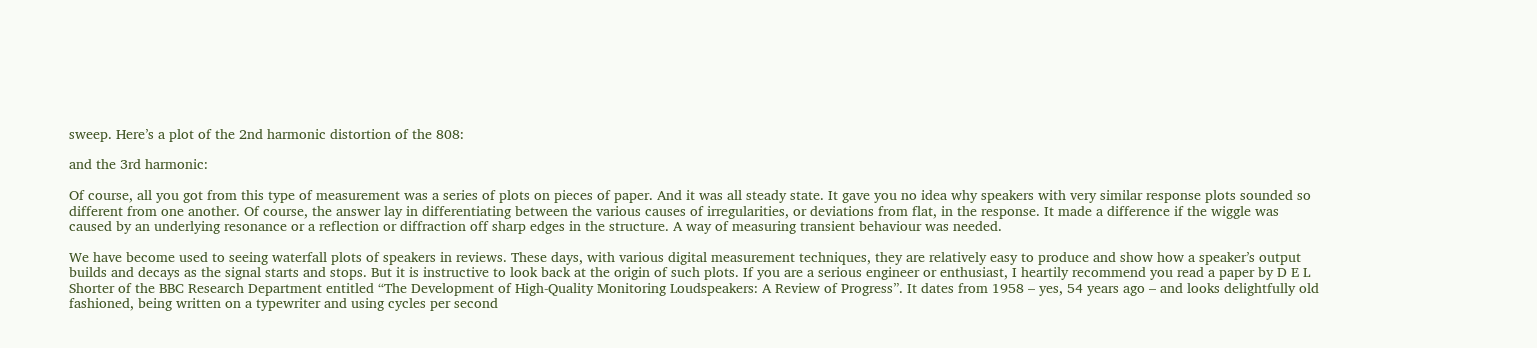sweep. Here’s a plot of the 2nd harmonic distortion of the 808:

and the 3rd harmonic:

Of course, all you got from this type of measurement was a series of plots on pieces of paper. And it was all steady state. It gave you no idea why speakers with very similar response plots sounded so different from one another. Of course, the answer lay in differentiating between the various causes of irregularities, or deviations from flat, in the response. It made a difference if the wiggle was caused by an underlying resonance or a reflection or diffraction off sharp edges in the structure. A way of measuring transient behaviour was needed.

We have become used to seeing waterfall plots of speakers in reviews. These days, with various digital measurement techniques, they are relatively easy to produce and show how a speaker’s output builds and decays as the signal starts and stops. But it is instructive to look back at the origin of such plots. If you are a serious engineer or enthusiast, I heartily recommend you read a paper by D E L Shorter of the BBC Research Department entitled “The Development of High-Quality Monitoring Loudspeakers: A Review of Progress”. It dates from 1958 – yes, 54 years ago – and looks delightfully old fashioned, being written on a typewriter and using cycles per second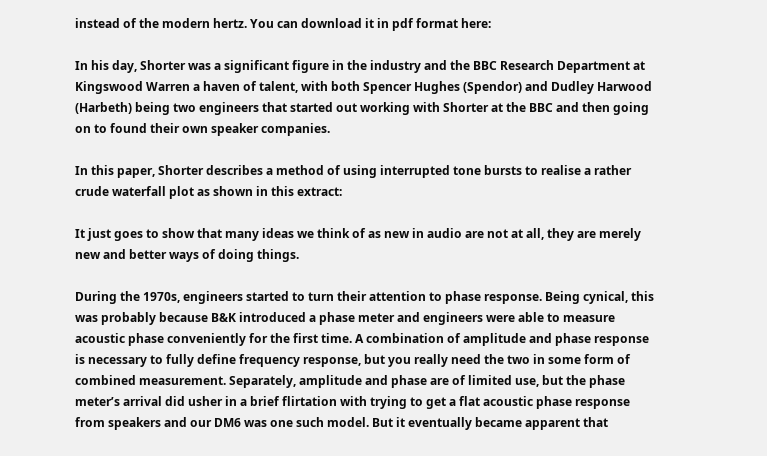instead of the modern hertz. You can download it in pdf format here:

In his day, Shorter was a significant figure in the industry and the BBC Research Department at Kingswood Warren a haven of talent, with both Spencer Hughes (Spendor) and Dudley Harwood (Harbeth) being two engineers that started out working with Shorter at the BBC and then going on to found their own speaker companies.

In this paper, Shorter describes a method of using interrupted tone bursts to realise a rather crude waterfall plot as shown in this extract:

It just goes to show that many ideas we think of as new in audio are not at all, they are merely new and better ways of doing things.

During the 1970s, engineers started to turn their attention to phase response. Being cynical, this was probably because B&K introduced a phase meter and engineers were able to measure acoustic phase conveniently for the first time. A combination of amplitude and phase response is necessary to fully define frequency response, but you really need the two in some form of combined measurement. Separately, amplitude and phase are of limited use, but the phase meter’s arrival did usher in a brief flirtation with trying to get a flat acoustic phase response from speakers and our DM6 was one such model. But it eventually became apparent that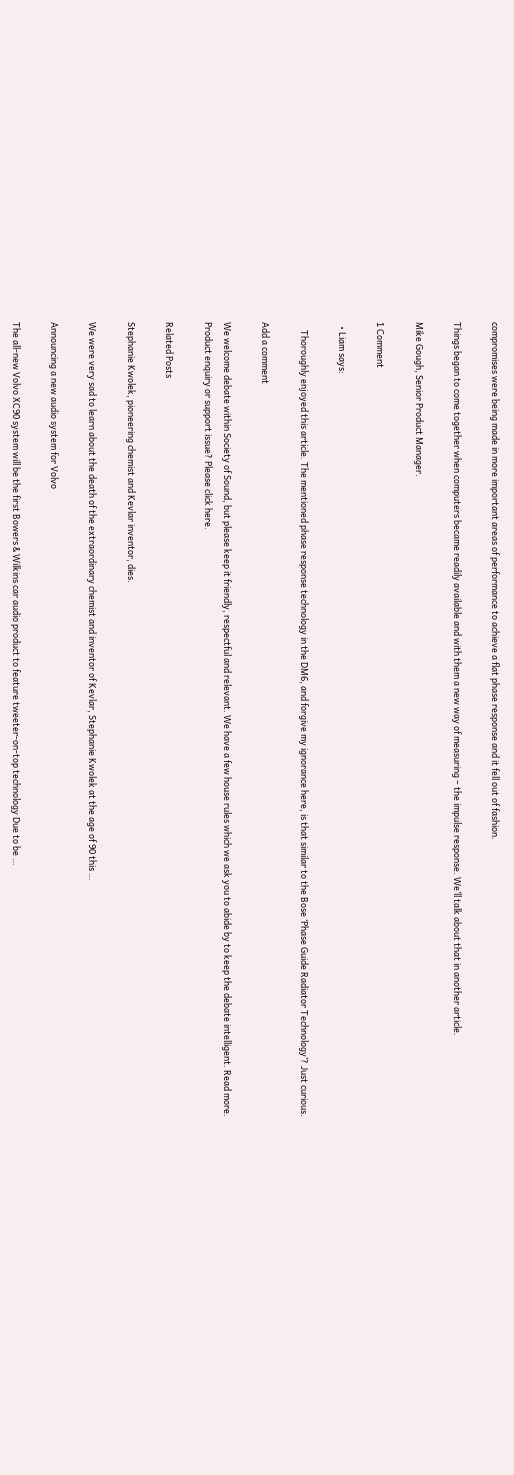compromises were being made in more important areas of performance to achieve a flat phase response and it fell out of fashion.

Things began to come together when computers became readily available and with them a new way of measuring – the impulse response. We’ll talk about that in another article.

Mike Gough, Senior Product Manager.

1 Comment

  • Liam says:

    Thoroughly enjoyed this article. The mentioned phase response technology in the DM6, and forgive my ignorance here, is that similar to the Bose ‘Phase Guide Radiator Technology’? Just curious.

Add a comment

We welcome debate within Society of Sound, but please keep it friendly, respectful and relevant. We have a few house rules which we ask you to abide by to keep the debate intelligent. Read more.
Product enquiry or support issue? Please click here.

Related Posts

Stephanie Kwolek, pioneering chemist and Kevlar inventor, dies.

We were very sad to learn about the death of the extraordinary chemist and inventor of Kevlar, Stephanie Kwolek at the age of 90 this …

Announcing a new audio system for Volvo

The all-new Volvo XC90 system will be the first Bowers & Wilkins car audio product to feature tweeter-on-top technology Due to be …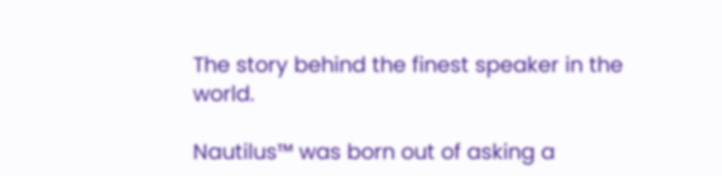The story behind the finest speaker in the world.

Nautilus™ was born out of asking a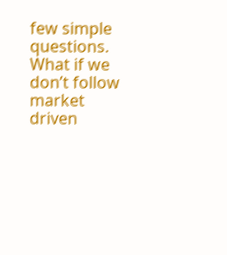few simple questions. What if we don’t follow market driven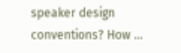speaker design conventions? How …